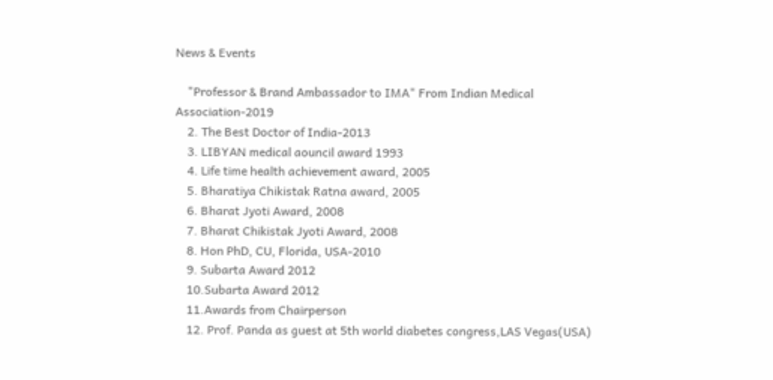News & Events

    "Professor & Brand Ambassador to IMA" From Indian Medical Association-2019
    2. The Best Doctor of India-2013
    3. LIBYAN medical aouncil award 1993
    4. Life time health achievement award, 2005
    5. Bharatiya Chikistak Ratna award, 2005
    6. Bharat Jyoti Award, 2008
    7. Bharat Chikistak Jyoti Award, 2008
    8. Hon PhD, CU, Florida, USA-2010
    9. Subarta Award 2012
    10.Subarta Award 2012
    11.Awards from Chairperson
    12. Prof. Panda as guest at 5th world diabetes congress,LAS Vegas(USA)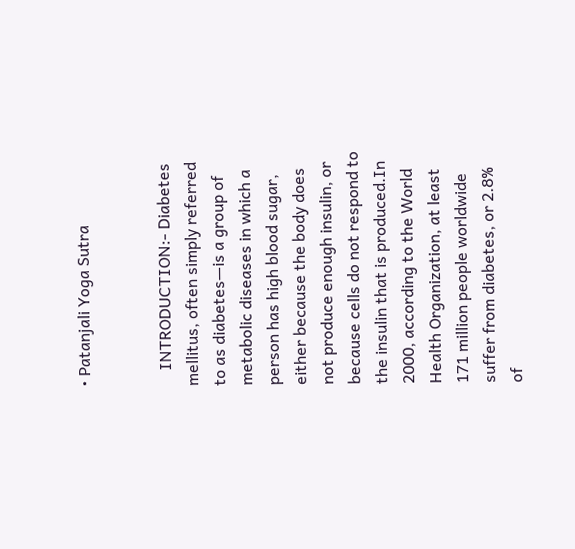• Patanjali Yoga Sutra


    INTRODUCTION:- Diabetes mellitus, often simply referred to as diabetes—is a group of metabolic diseases in which a person has high blood sugar, either because the body does not produce enough insulin, or because cells do not respond to the insulin that is produced.In 2000, according to the World Health Organization, at least 171 million people worldwide suffer from diabetes, or 2.8% of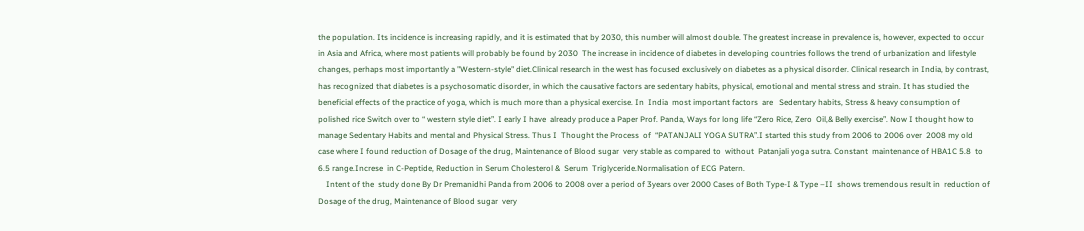the population. Its incidence is increasing rapidly, and it is estimated that by 2030, this number will almost double. The greatest increase in prevalence is, however, expected to occur in Asia and Africa, where most patients will probably be found by 2030  The increase in incidence of diabetes in developing countries follows the trend of urbanization and lifestyle changes, perhaps most importantly a "Western-style" diet.Clinical research in the west has focused exclusively on diabetes as a physical disorder. Clinical research in India, by contrast, has recognized that diabetes is a psychosomatic disorder, in which the causative factors are sedentary habits, physical, emotional and mental stress and strain. It has studied the beneficial effects of the practice of yoga, which is much more than a physical exercise. In  India  most important factors  are   Sedentary habits, Stress & heavy consumption of polished rice Switch over to “ western style diet”. I early I have  already produce a Paper Prof. Panda, Ways for long life “Zero Rice, Zero  Oil,& Belly exercise”. Now I thought how to manage Sedentary Habits and mental and Physical Stress. Thus I  Thought the Process  of  “PATANJALI YOGA SUTRA”.I started this study from 2006 to 2006 over  2008 my old case where I found reduction of Dosage of the drug, Maintenance of Blood sugar  very stable as compared to  without  Patanjali yoga sutra. Constant  maintenance of HBA1C 5.8  to 6.5 range.Increse  in C-Peptide, Reduction in Serum Cholesterol &  Serum  Triglyceride.Normalisation of ECG Patern.
    Intent of the  study done By Dr Premanidhi Panda from 2006 to 2008 over a period of 3years over 2000 Cases of Both Type-I & Type –II  shows tremendous result in  reduction of Dosage of the drug, Maintenance of Blood sugar  very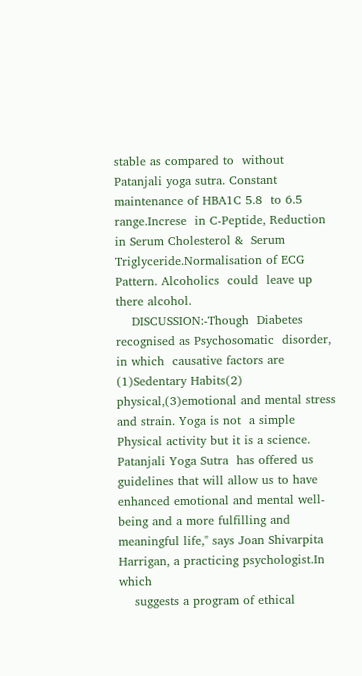stable as compared to  without  Patanjali yoga sutra. Constant  maintenance of HBA1C 5.8  to 6.5 range.Increse  in C-Peptide, Reduction in Serum Cholesterol &  Serum  Triglyceride.Normalisation of ECG Pattern. Alcoholics  could  leave up there alcohol.
    DISCUSSION:-Though  Diabetes recognised as Psychosomatic  disorder, in which  causative factors are (1)Sedentary Habits(2) physical,(3)emotional and mental stress and strain. Yoga is not  a simple Physical activity but it is a science. Patanjali Yoga Sutra  has offered us guidelines that will allow us to have enhanced emotional and mental well-being and a more fulfilling and meaningful life," says Joan Shivarpita Harrigan, a practicing psychologist.In  which
    suggests a program of ethical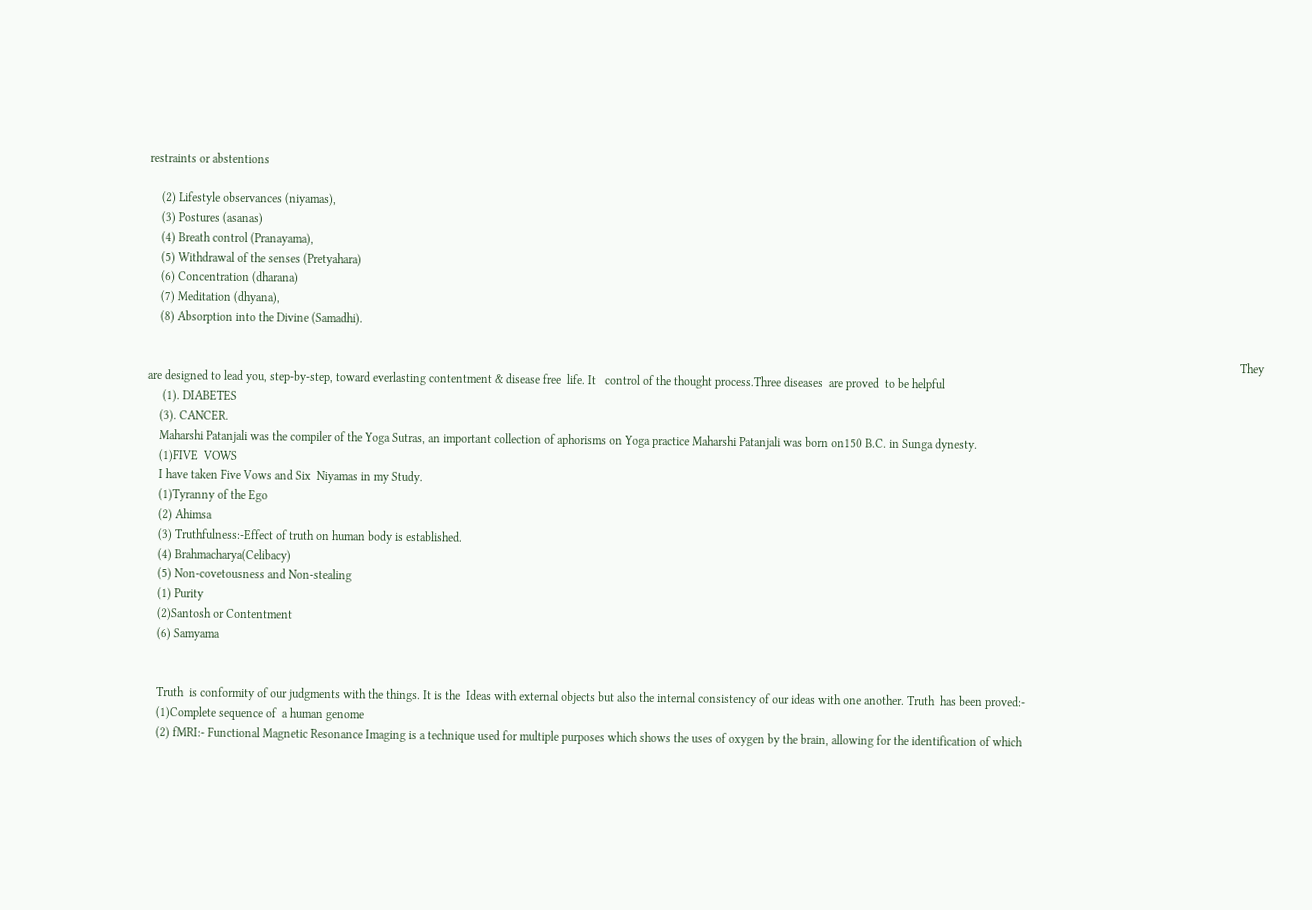restraints or abstentions

    (2) Lifestyle observances (niyamas),
    (3) Postures (asanas)
    (4) Breath control (Pranayama),
    (5) Withdrawal of the senses (Pretyahara)
    (6) Concentration (dharana)
    (7) Meditation (dhyana),
    (8) Absorption into the Divine (Samadhi).

                                                                                                                                                                                                                                                                                                                                                                            They are designed to lead you, step-by-step, toward everlasting contentment & disease free  life. It   control of the thought process.Three diseases  are proved  to be helpful
     (1). DIABETES
    (3). CANCER.
    Maharshi Patanjali was the compiler of the Yoga Sutras, an important collection of aphorisms on Yoga practice Maharshi Patanjali was born on150 B.C. in Sunga dynesty.
    (1)FIVE  VOWS
    I have taken Five Vows and Six  Niyamas in my Study.
    (1)Tyranny of the Ego
    (2) Ahimsa
    (3) Truthfulness:-Effect of truth on human body is established.
    (4) Brahmacharya(Celibacy)
    (5) Non-covetousness and Non-stealing
    (1) Purity
    (2)Santosh or Contentment
    (6) Samyama


    Truth  is conformity of our judgments with the things. It is the  Ideas with external objects but also the internal consistency of our ideas with one another. Truth  has been proved:-
    (1)Complete sequence of  a human genome
    (2) fMRI:- Functional Magnetic Resonance Imaging is a technique used for multiple purposes which shows the uses of oxygen by the brain, allowing for the identification of which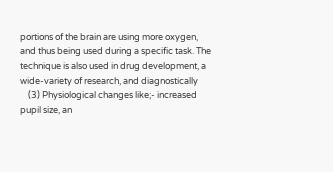portions of the brain are using more oxygen, and thus being used during a specific task. The technique is also used in drug development, a wide-variety of research, and diagnostically
    (3) Physiological changes like;- increased pupil size, an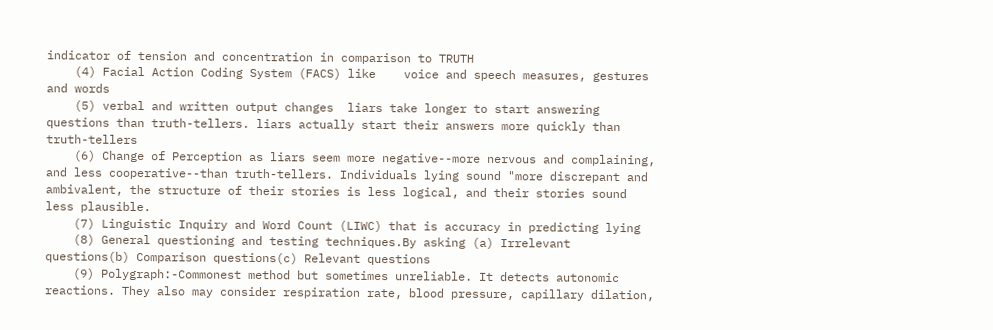indicator of tension and concentration in comparison to TRUTH
    (4) Facial Action Coding System (FACS) like    voice and speech measures, gestures and words
    (5) verbal and written output changes  liars take longer to start answering questions than truth-tellers. liars actually start their answers more quickly than truth-tellers
    (6) Change of Perception as liars seem more negative--more nervous and complaining, and less cooperative--than truth-tellers. Individuals lying sound "more discrepant and ambivalent, the structure of their stories is less logical, and their stories sound less plausible.
    (7) Linguistic Inquiry and Word Count (LIWC) that is accuracy in predicting lying
    (8) General questioning and testing techniques.By asking (a) Irrelevant questions(b) Comparison questions(c) Relevant questions
    (9) Polygraph:-Commonest method but sometimes unreliable. It detects autonomic reactions. They also may consider respiration rate, blood pressure, capillary dilation,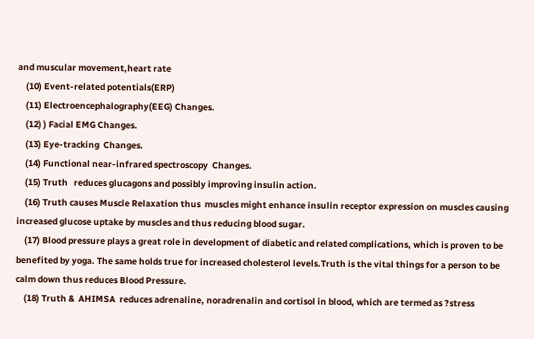and muscular movement,heart rate
    (10) Event-related potentials(ERP)
    (11) Electroencephalography(EEG) Changes.
    (12) ) Facial EMG Changes.
    (13) Eye-tracking  Changes.
    (14) Functional near-infrared spectroscopy  Changes.
    (15) Truth   reduces glucagons and possibly improving insulin action.
    (16) Truth causes Muscle Relaxation thus  muscles might enhance insulin receptor expression on muscles causing increased glucose uptake by muscles and thus reducing blood sugar.
    (17) Blood pressure plays a great role in development of diabetic and related complications, which is proven to be benefited by yoga. The same holds true for increased cholesterol levels.Truth is the vital things for a person to be calm down thus reduces Blood Pressure.
    (18) Truth &  AHIMSA  reduces adrenaline, noradrenalin and cortisol in blood, which are termed as ?stress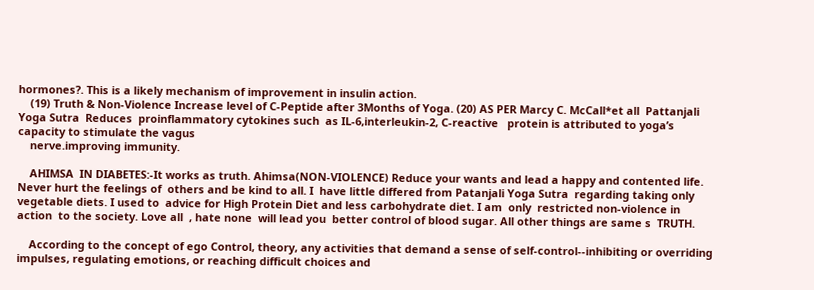hormones?. This is a likely mechanism of improvement in insulin action.
    (19) Truth & Non-Violence Increase level of C-Peptide after 3Months of Yoga. (20) AS PER Marcy C. McCall*et all  Pattanjali Yoga Sutra  Reduces  proinflammatory cytokines such  as IL-6,interleukin-2, C-reactive   protein is attributed to yoga’s   capacity to stimulate the vagus
    nerve.improving immunity.

    AHIMSA  IN DIABETES:-It works as truth. Ahimsa(NON-VIOLENCE) Reduce your wants and lead a happy and contented life. Never hurt the feelings of  others and be kind to all. I  have little differed from Patanjali Yoga Sutra  regarding taking only vegetable diets. I used to  advice for High Protein Diet and less carbohydrate diet. I am  only  restricted non-violence in action  to the society. Love all  , hate none  will lead you  better control of blood sugar. All other things are same s  TRUTH.

    According to the concept of ego Control, theory, any activities that demand a sense of self-control--inhibiting or overriding impulses, regulating emotions, or reaching difficult choices and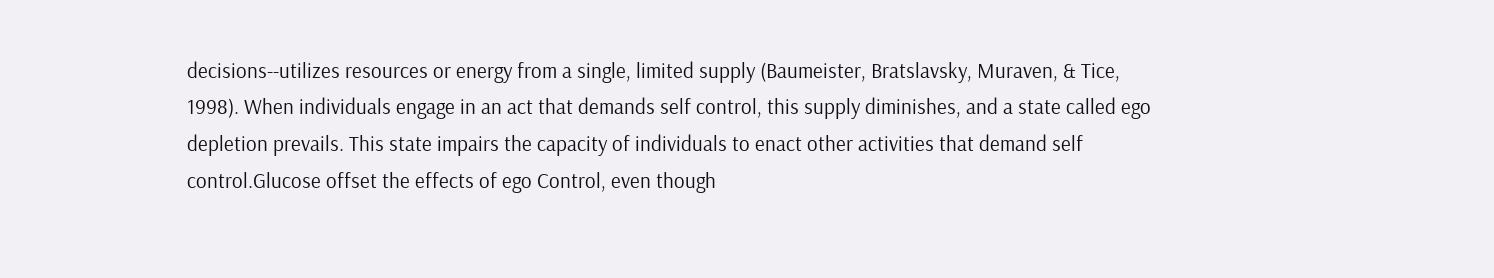decisions--utilizes resources or energy from a single, limited supply (Baumeister, Bratslavsky, Muraven, & Tice, 1998). When individuals engage in an act that demands self control, this supply diminishes, and a state called ego depletion prevails. This state impairs the capacity of individuals to enact other activities that demand self control.Glucose offset the effects of ego Control, even though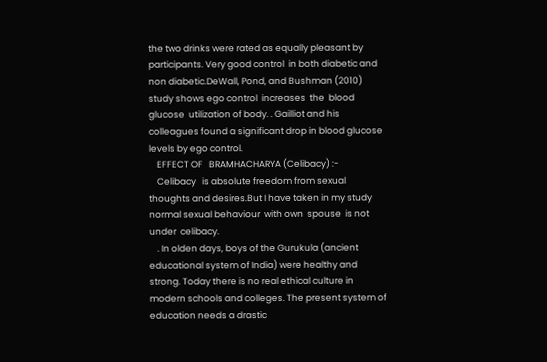the two drinks were rated as equally pleasant by participants. Very good control  in both diabetic and non diabetic.DeWall, Pond, and Bushman (2010)  study shows ego control  increases  the  blood glucose  utilization of body. . Gailliot and his colleagues found a significant drop in blood glucose levels by ego control.
    EFFECT OF   BRAMHACHARYA (Celibacy) :-
    Celibacy   is absolute freedom from sexual thoughts and desires.But I have taken in my study  normal sexual behaviour  with own  spouse  is not under  celibacy.
    . In olden days, boys of the Gurukula (ancient educational system of India) were healthy and strong. Today there is no real ethical culture in modern schools and colleges. The present system of education needs a drastic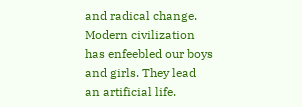and radical change. Modern civilization has enfeebled our boys and girls. They lead an artificial life.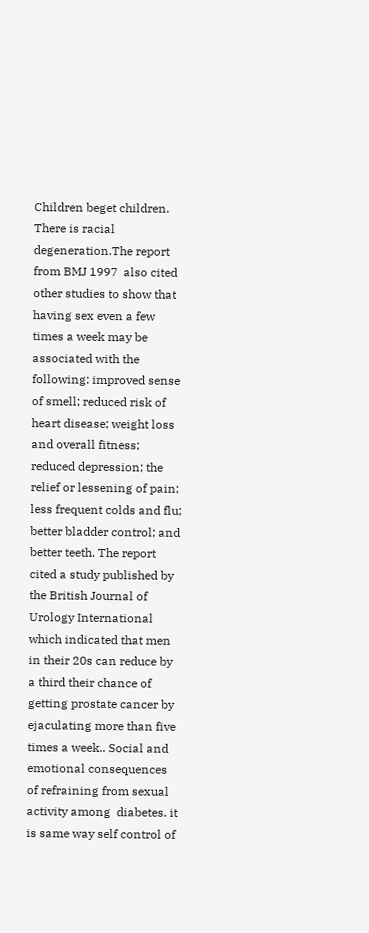Children beget children. There is racial degeneration.The report from BMJ 1997  also cited other studies to show that having sex even a few times a week may be associated with the following: improved sense of smell; reduced risk of heart disease; weight loss and overall fitness; reduced depression; the relief or lessening of pain; less frequent colds and flu; better bladder control; and better teeth. The report cited a study published by the British Journal of Urology International which indicated that men in their 20s can reduce by a third their chance of getting prostate cancer by ejaculating more than five times a week.. Social and emotional consequences of refraining from sexual activity among  diabetes. it is same way self control of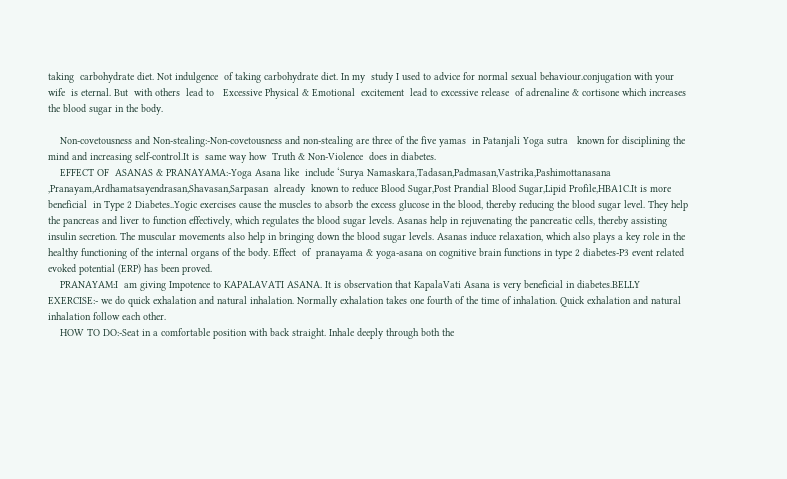taking  carbohydrate diet. Not indulgence  of taking carbohydrate diet. In my  study I used to advice for normal sexual behaviour.conjugation with your wife  is eternal. But  with others  lead to   Excessive Physical & Emotional  excitement  lead to excessive release  of adrenaline & cortisone which increases the blood sugar in the body.

    Non-covetousness and Non-stealing:-Non-covetousness and non-stealing are three of the five yamas  in Patanjali Yoga sutra   known for disciplining the mind and increasing self-control.It is  same way how  Truth & Non-Violence  does in diabetes.
    EFFECT OF  ASANAS & PRANAYAMA:-Yoga Asana like  include ‘Surya Namaskara,Tadasan,Padmasan,Vastrika,Pashimottanasana ,Pranayam,Ardhamatsayendrasan,Shavasan,Sarpasan  already  known to reduce Blood Sugar,Post Prandial Blood Sugar,Lipid Profile,HBA1C.It is more beneficial  in Type 2 Diabetes..Yogic exercises cause the muscles to absorb the excess glucose in the blood, thereby reducing the blood sugar level. They help the pancreas and liver to function effectively, which regulates the blood sugar levels. Asanas help in rejuvenating the pancreatic cells, thereby assisting insulin secretion. The muscular movements also help in bringing down the blood sugar levels. Asanas induce relaxation, which also plays a key role in the healthy functioning of the internal organs of the body. Effect  of  pranayama & yoga-asana on cognitive brain functions in type 2 diabetes-P3 event related evoked potential (ERP) has been proved.
    PRANAYAM:I  am giving Impotence to KAPALAVATI ASANA. It is observation that KapalaVati Asana is very beneficial in diabetes.BELLY EXERCISE:- we do quick exhalation and natural inhalation. Normally exhalation takes one fourth of the time of inhalation. Quick exhalation and natural inhalation follow each other.
    HOW TO DO:-Seat in a comfortable position with back straight. Inhale deeply through both the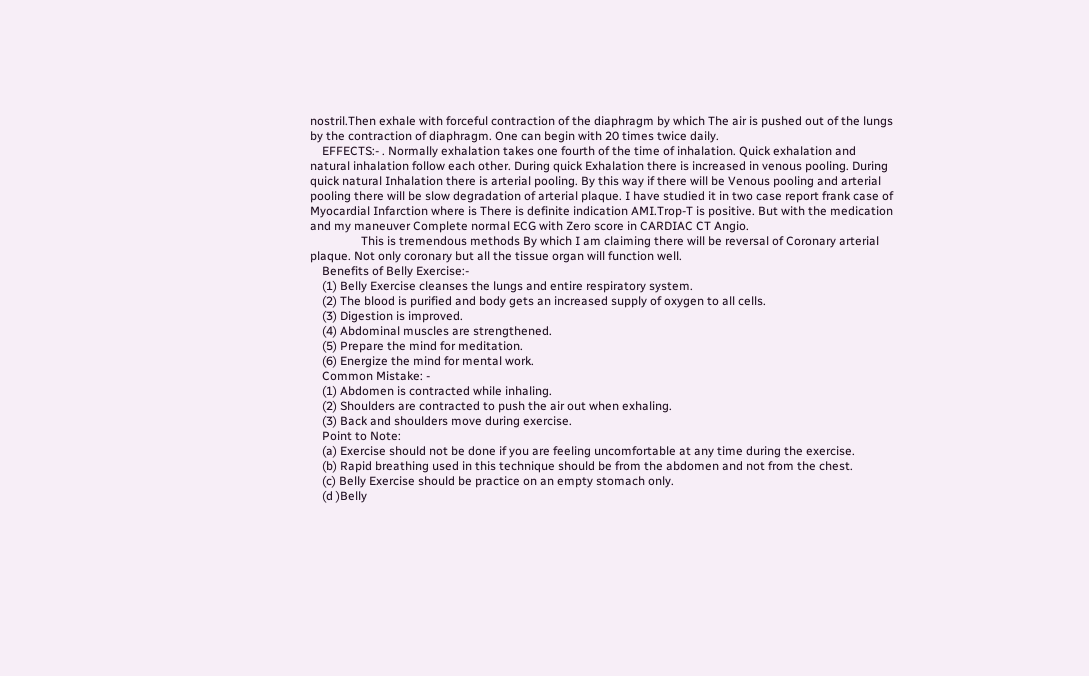nostril.Then exhale with forceful contraction of the diaphragm by which The air is pushed out of the lungs by the contraction of diaphragm. One can begin with 20 times twice daily.
    EFFECTS:- . Normally exhalation takes one fourth of the time of inhalation. Quick exhalation and natural inhalation follow each other. During quick Exhalation there is increased in venous pooling. During quick natural Inhalation there is arterial pooling. By this way if there will be Venous pooling and arterial pooling there will be slow degradation of arterial plaque. I have studied it in two case report frank case of Myocardial Infarction where is There is definite indication AMI.Trop-T is positive. But with the medication and my maneuver Complete normal ECG with Zero score in CARDIAC CT Angio.
                 This is tremendous methods By which I am claiming there will be reversal of Coronary arterial plaque. Not only coronary but all the tissue organ will function well.
    Benefits of Belly Exercise:-
    (1) Belly Exercise cleanses the lungs and entire respiratory system.
    (2) The blood is purified and body gets an increased supply of oxygen to all cells.
    (3) Digestion is improved.
    (4) Abdominal muscles are strengthened.
    (5) Prepare the mind for meditation.
    (6) Energize the mind for mental work.
    Common Mistake: -
    (1) Abdomen is contracted while inhaling.
    (2) Shoulders are contracted to push the air out when exhaling.
    (3) Back and shoulders move during exercise.
    Point to Note:
    (a) Exercise should not be done if you are feeling uncomfortable at any time during the exercise.
    (b) Rapid breathing used in this technique should be from the abdomen and not from the chest.
    (c) Belly Exercise should be practice on an empty stomach only.
    (d )Belly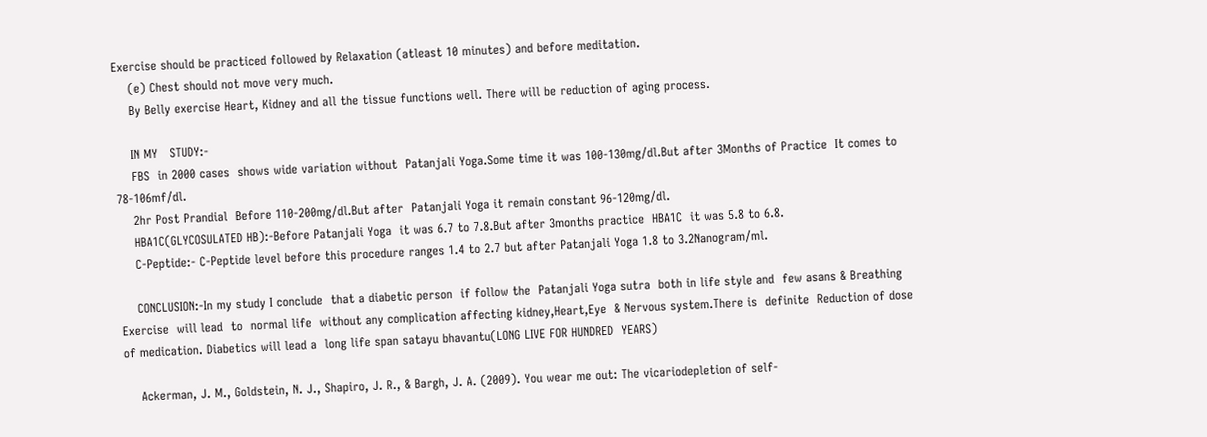Exercise should be practiced followed by Relaxation (atleast 10 minutes) and before meditation.
    (e) Chest should not move very much.
    By Belly exercise Heart, Kidney and all the tissue functions well. There will be reduction of aging process.

    IN MY   STUDY:-
    FBS  in 2000 cases  shows wide variation without  Patanjali Yoga.Some time it was 100-130mg/dl.But after 3Months of Practice  It comes to 78-106mf/dl.
    2hr Post Prandial  Before 110-200mg/dl.But after  Patanjali Yoga it remain constant 96-120mg/dl.
    HBA1C(GLYCOSULATED HB):-Before Patanjali Yoga  it was 6.7 to 7.8.But after 3months practice  HBA1C  it was 5.8 to 6.8.
    C-Peptide:- C-Peptide level before this procedure ranges 1.4 to 2.7 but after Patanjali Yoga 1.8 to 3.2Nanogram/ml.

    CONCLUSION:-In my study I conclude  that a diabetic person  if follow the  Patanjali Yoga sutra  both in life style and  few asans & Breathing Exercise  will lead  to  normal life  without any complication affecting kidney,Heart,Eye  & Nervous system.There is  definite  Reduction of dose of medication. Diabetics will lead a  long life span satayu bhavantu(LONG LIVE FOR HUNDRED  YEARS)

    Ackerman, J. M., Goldstein, N. J., Shapiro, J. R., & Bargh, J. A. (2009). You wear me out: The vicariodepletion of self-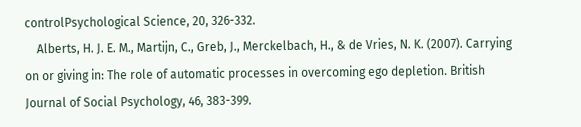controlPsychological Science, 20, 326-332.
    Alberts, H. J. E. M., Martijn, C., Greb, J., Merckelbach, H., & de Vries, N. K. (2007). Carrying on or giving in: The role of automatic processes in overcoming ego depletion. British Journal of Social Psychology, 46, 383-399.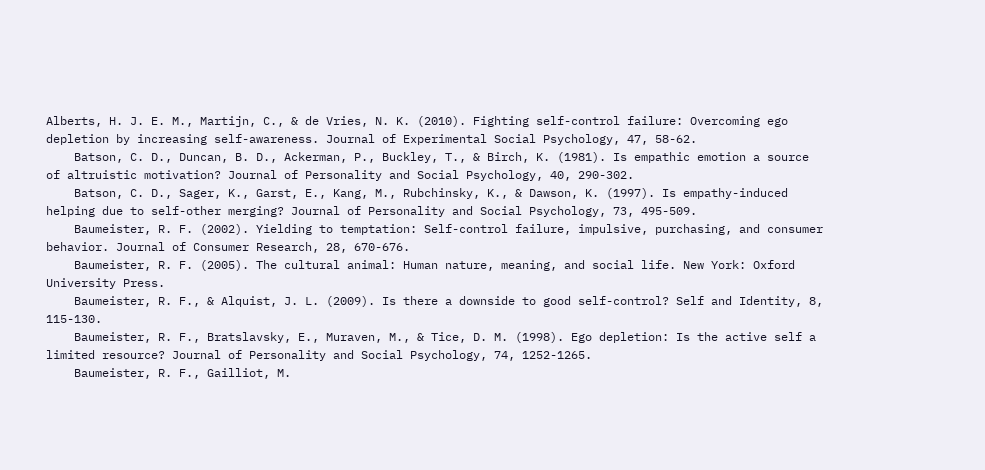Alberts, H. J. E. M., Martijn, C., & de Vries, N. K. (2010). Fighting self-control failure: Overcoming ego depletion by increasing self-awareness. Journal of Experimental Social Psychology, 47, 58-62.
    Batson, C. D., Duncan, B. D., Ackerman, P., Buckley, T., & Birch, K. (1981). Is empathic emotion a source of altruistic motivation? Journal of Personality and Social Psychology, 40, 290-302.
    Batson, C. D., Sager, K., Garst, E., Kang, M., Rubchinsky, K., & Dawson, K. (1997). Is empathy-induced helping due to self-other merging? Journal of Personality and Social Psychology, 73, 495-509.
    Baumeister, R. F. (2002). Yielding to temptation: Self-control failure, impulsive, purchasing, and consumer behavior. Journal of Consumer Research, 28, 670-676.
    Baumeister, R. F. (2005). The cultural animal: Human nature, meaning, and social life. New York: Oxford University Press.
    Baumeister, R. F., & Alquist, J. L. (2009). Is there a downside to good self-control? Self and Identity, 8, 115-130.
    Baumeister, R. F., Bratslavsky, E., Muraven, M., & Tice, D. M. (1998). Ego depletion: Is the active self a limited resource? Journal of Personality and Social Psychology, 74, 1252-1265.
    Baumeister, R. F., Gailliot, M.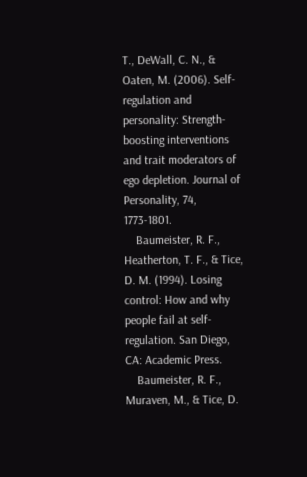T., DeWall, C. N., & Oaten, M. (2006). Self-regulation and personality: Strength-boosting interventions and trait moderators of ego depletion. Journal of Personality, 74, 1773-1801.
    Baumeister, R. F., Heatherton, T. F., & Tice, D. M. (1994). Losing control: How and why people fail at self-regulation. San Diego, CA: Academic Press.
    Baumeister, R. F., Muraven, M., & Tice, D.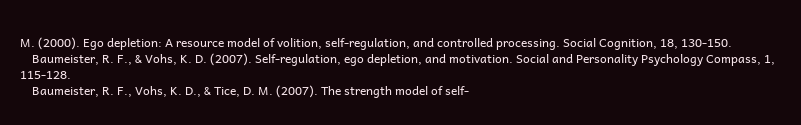M. (2000). Ego depletion: A resource model of volition, self-regulation, and controlled processing. Social Cognition, 18, 130-150.
    Baumeister, R. F., & Vohs, K. D. (2007). Self-regulation, ego depletion, and motivation. Social and Personality Psychology Compass, 1, 115-128.
    Baumeister, R. F., Vohs, K. D., & Tice, D. M. (2007). The strength model of self-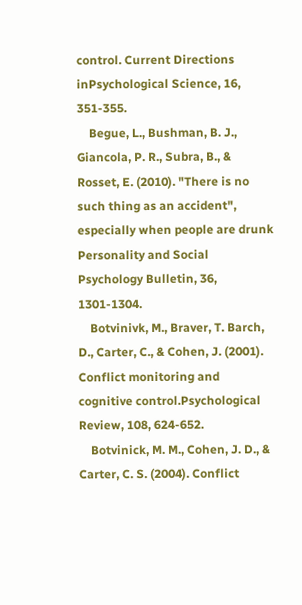control. Current Directions inPsychological Science, 16, 351-355.
    Begue, L., Bushman, B. J., Giancola, P. R., Subra, B., & Rosset, E. (2010). "There is no such thing as an accident", especially when people are drunk Personality and Social Psychology Bulletin, 36, 1301-1304.
    Botvinivk, M., Braver, T. Barch, D., Carter, C., & Cohen, J. (2001). Conflict monitoring and cognitive control.Psychological Review, 108, 624-652.
    Botvinick, M. M., Cohen, J. D., & Carter, C. S. (2004). Conflict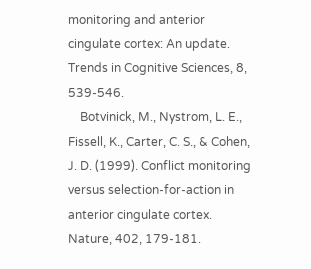monitoring and anterior cingulate cortex: An update. Trends in Cognitive Sciences, 8, 539-546.
    Botvinick, M., Nystrom, L. E., Fissell, K., Carter, C. S., & Cohen, J. D. (1999). Conflict monitoring versus selection-for-action in anterior cingulate cortex. Nature, 402, 179-181.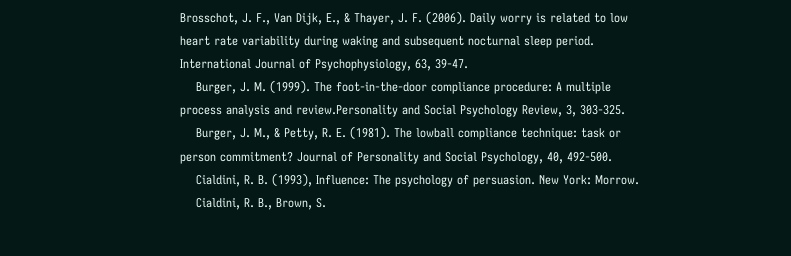Brosschot, J. F., Van Dijk, E., & Thayer, J. F. (2006). Daily worry is related to low heart rate variability during waking and subsequent nocturnal sleep period. International Journal of Psychophysiology, 63, 39-47.
    Burger, J. M. (1999). The foot-in-the-door compliance procedure: A multiple process analysis and review.Personality and Social Psychology Review, 3, 303-325.
    Burger, J. M., & Petty, R. E. (1981). The lowball compliance technique: task or person commitment? Journal of Personality and Social Psychology, 40, 492-500.
    Cialdini, R. B. (1993), Influence: The psychology of persuasion. New York: Morrow.
    Cialdini, R. B., Brown, S.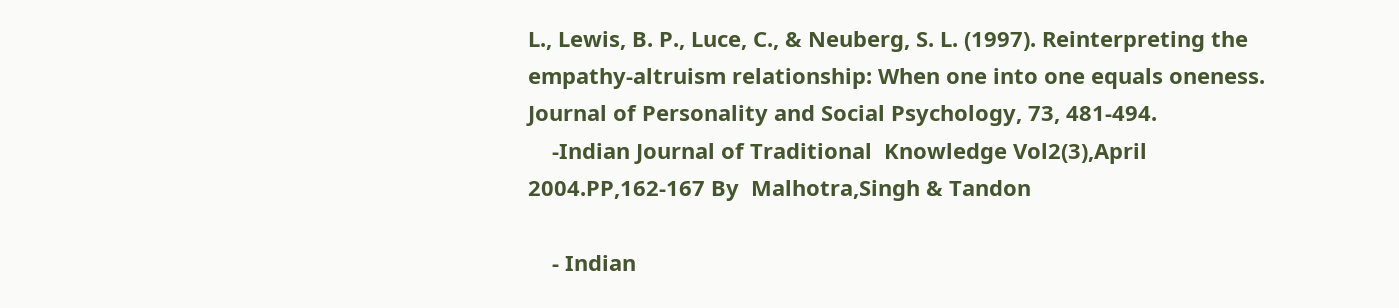L., Lewis, B. P., Luce, C., & Neuberg, S. L. (1997). Reinterpreting the empathy-altruism relationship: When one into one equals oneness. Journal of Personality and Social Psychology, 73, 481-494.
    -Indian Journal of Traditional  Knowledge Vol2(3),April 2004.PP,162-167 By  Malhotra,Singh & Tandon

    - Indian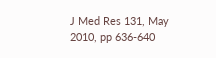J Med Res 131, May 2010, pp 636-640